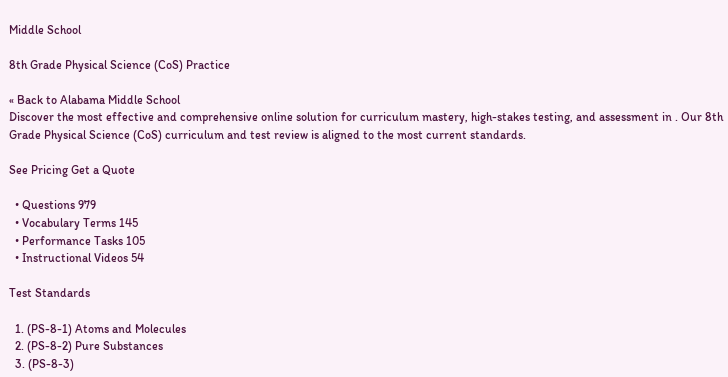Middle School

8th Grade Physical Science (CoS) Practice

« Back to Alabama Middle School
Discover the most effective and comprehensive online solution for curriculum mastery, high-stakes testing, and assessment in . Our 8th Grade Physical Science (CoS) curriculum and test review is aligned to the most current standards.

See Pricing Get a Quote

  • Questions 979
  • Vocabulary Terms 145
  • Performance Tasks 105
  • Instructional Videos 54

Test Standards

  1. (PS-8-1) Atoms and Molecules
  2. (PS-8-2) Pure Substances
  3. (PS-8-3)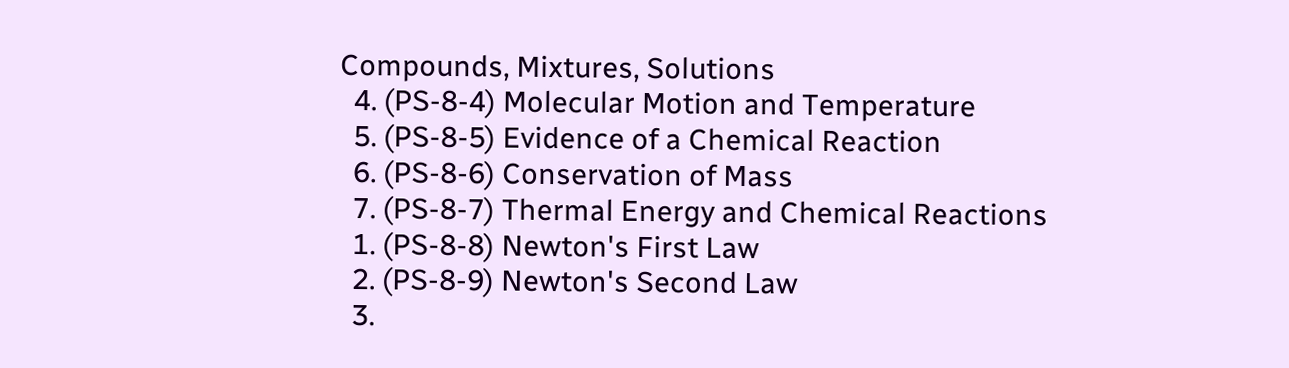Compounds, Mixtures, Solutions
  4. (PS-8-4) Molecular Motion and Temperature
  5. (PS-8-5) Evidence of a Chemical Reaction
  6. (PS-8-6) Conservation of Mass
  7. (PS-8-7) Thermal Energy and Chemical Reactions
  1. (PS-8-8) Newton's First Law
  2. (PS-8-9) Newton's Second Law
  3.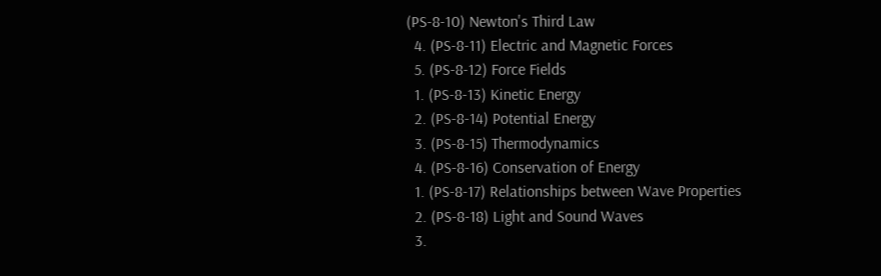(PS-8-10) Newton's Third Law
  4. (PS-8-11) Electric and Magnetic Forces
  5. (PS-8-12) Force Fields
  1. (PS-8-13) Kinetic Energy
  2. (PS-8-14) Potential Energy
  3. (PS-8-15) Thermodynamics
  4. (PS-8-16) Conservation of Energy
  1. (PS-8-17) Relationships between Wave Properties
  2. (PS-8-18) Light and Sound Waves
  3.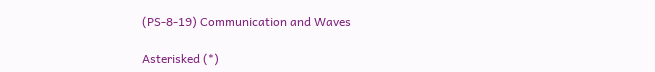(PS-8-19) Communication and Waves

Asterisked (*)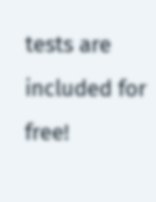tests are included for free!